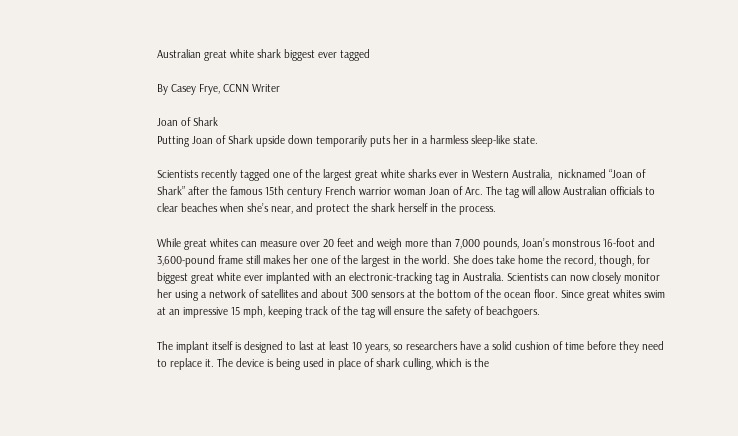Australian great white shark biggest ever tagged

By Casey Frye, CCNN Writer

Joan of Shark
Putting Joan of Shark upside down temporarily puts her in a harmless sleep-like state.

Scientists recently tagged one of the largest great white sharks ever in Western Australia,  nicknamed “Joan of Shark” after the famous 15th century French warrior woman Joan of Arc. The tag will allow Australian officials to clear beaches when she’s near, and protect the shark herself in the process.

While great whites can measure over 20 feet and weigh more than 7,000 pounds, Joan’s monstrous 16-foot and 3,600-pound frame still makes her one of the largest in the world. She does take home the record, though, for biggest great white ever implanted with an electronic-tracking tag in Australia. Scientists can now closely monitor her using a network of satellites and about 300 sensors at the bottom of the ocean floor. Since great whites swim at an impressive 15 mph, keeping track of the tag will ensure the safety of beachgoers.

The implant itself is designed to last at least 10 years, so researchers have a solid cushion of time before they need to replace it. The device is being used in place of shark culling, which is the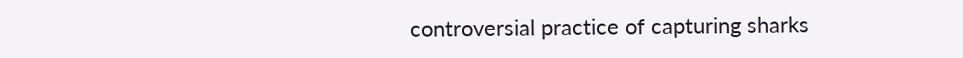controversial practice of capturing sharks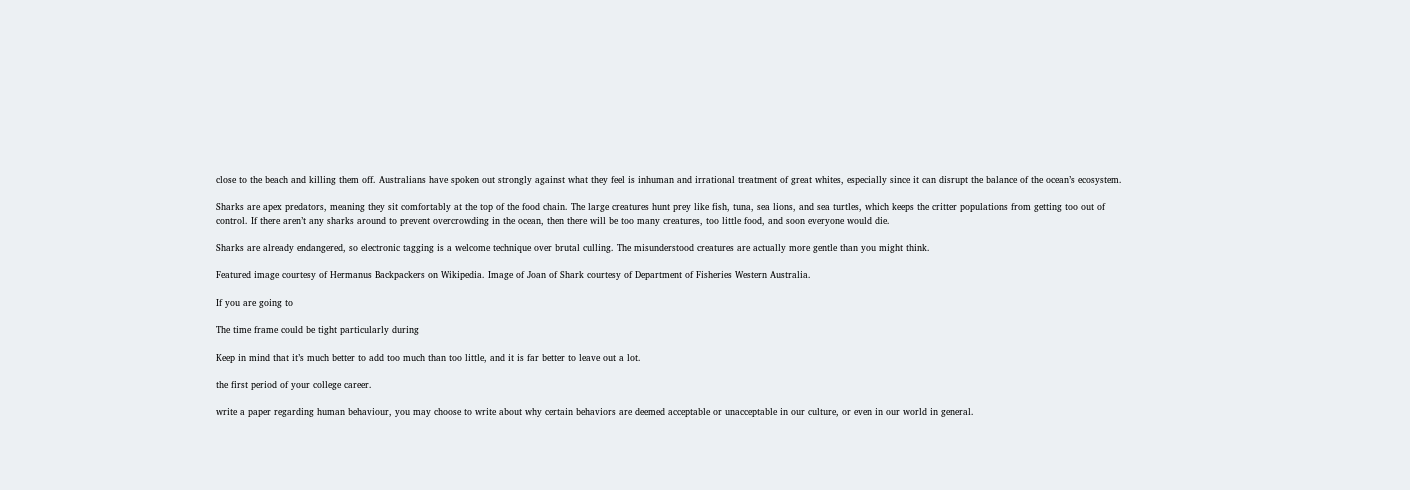close to the beach and killing them off. Australians have spoken out strongly against what they feel is inhuman and irrational treatment of great whites, especially since it can disrupt the balance of the ocean’s ecosystem.

Sharks are apex predators, meaning they sit comfortably at the top of the food chain. The large creatures hunt prey like fish, tuna, sea lions, and sea turtles, which keeps the critter populations from getting too out of control. If there aren’t any sharks around to prevent overcrowding in the ocean, then there will be too many creatures, too little food, and soon everyone would die.

Sharks are already endangered, so electronic tagging is a welcome technique over brutal culling. The misunderstood creatures are actually more gentle than you might think.

Featured image courtesy of Hermanus Backpackers on Wikipedia. Image of Joan of Shark courtesy of Department of Fisheries Western Australia.

If you are going to

The time frame could be tight particularly during

Keep in mind that it’s much better to add too much than too little, and it is far better to leave out a lot.

the first period of your college career.

write a paper regarding human behaviour, you may choose to write about why certain behaviors are deemed acceptable or unacceptable in our culture, or even in our world in general.